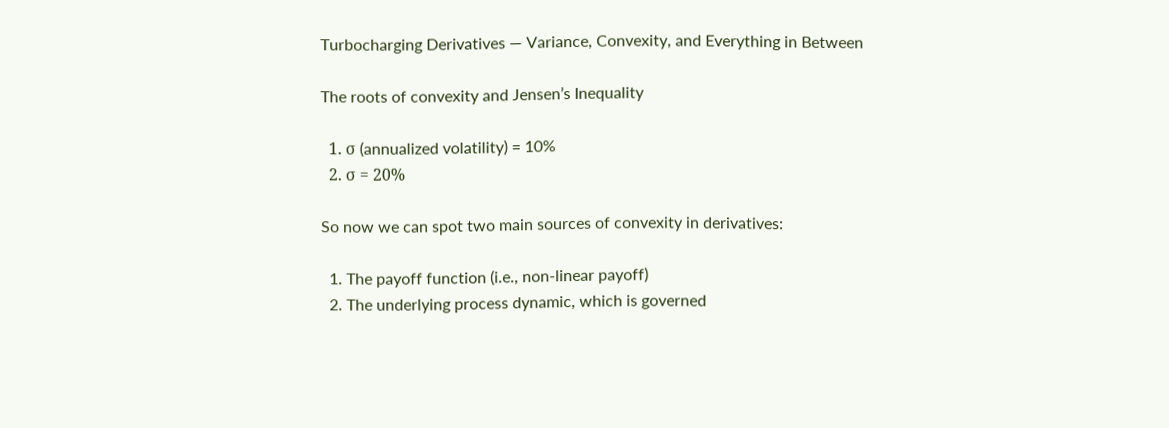Turbocharging Derivatives — Variance, Convexity, and Everything in Between

The roots of convexity and Jensen’s Inequality

  1. σ (annualized volatility) = 10%
  2. σ = 20%

So now we can spot two main sources of convexity in derivatives:

  1. The payoff function (i.e., non-linear payoff)
  2. The underlying process dynamic, which is governed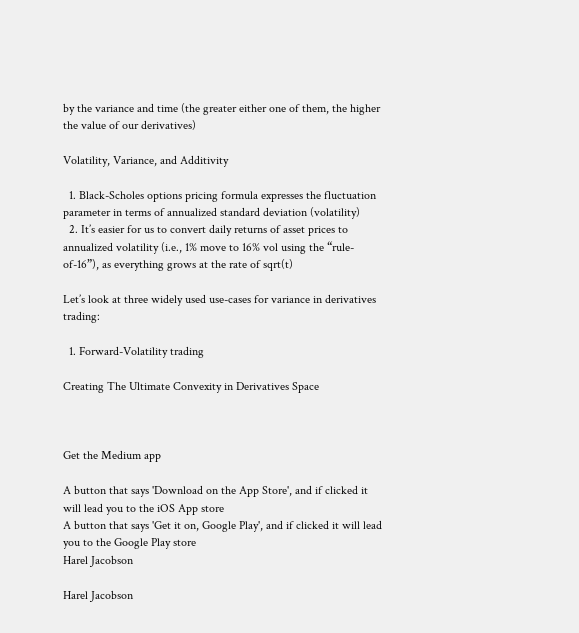by the variance and time (the greater either one of them, the higher the value of our derivatives)

Volatility, Variance, and Additivity

  1. Black-Scholes options pricing formula expresses the fluctuation parameter in terms of annualized standard deviation (volatility)
  2. It’s easier for us to convert daily returns of asset prices to annualized volatility (i.e., 1% move to 16% vol using the “rule-of-16”), as everything grows at the rate of sqrt(t)

Let’s look at three widely used use-cases for variance in derivatives trading:

  1. Forward-Volatility trading

Creating The Ultimate Convexity in Derivatives Space



Get the Medium app

A button that says 'Download on the App Store', and if clicked it will lead you to the iOS App store
A button that says 'Get it on, Google Play', and if clicked it will lead you to the Google Play store
Harel Jacobson

Harel Jacobson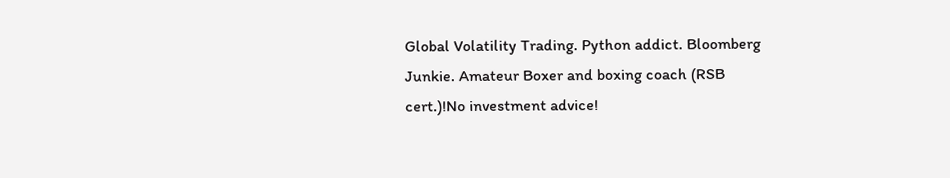Global Volatility Trading. Python addict. Bloomberg Junkie. Amateur Boxer and boxing coach (RSB cert.)!No investment advice!